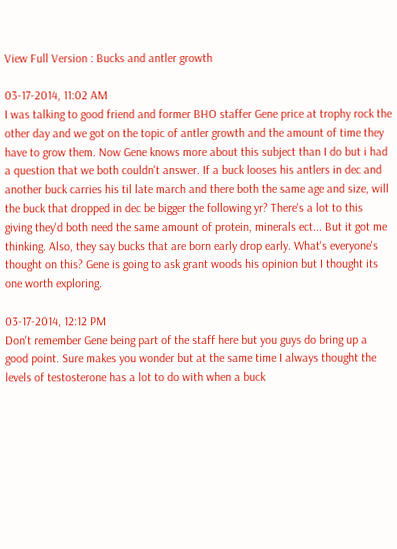View Full Version : Bucks and antler growth

03-17-2014, 11:02 AM
I was talking to good friend and former BHO staffer Gene price at trophy rock the other day and we got on the topic of antler growth and the amount of time they have to grow them. Now Gene knows more about this subject than I do but i had a question that we both couldn't answer. If a buck looses his antlers in dec and another buck carries his til late march and there both the same age and size, will the buck that dropped in dec be bigger the following yr? There's a lot to this giving they'd both need the same amount of protein, minerals ect... But it got me thinking. Also, they say bucks that are born early drop early. What's everyone's thought on this? Gene is going to ask grant woods his opinion but I thought its one worth exploring.

03-17-2014, 12:12 PM
Don't remember Gene being part of the staff here but you guys do bring up a good point. Sure makes you wonder but at the same time I always thought the levels of testosterone has a lot to do with when a buck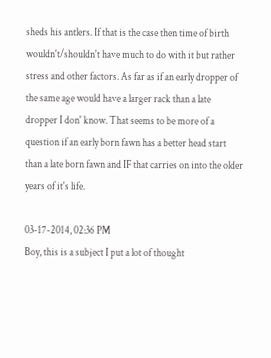sheds his antlers. If that is the case then time of birth wouldn't/shouldn't have much to do with it but rather stress and other factors. As far as if an early dropper of the same age would have a larger rack than a late dropper I don' know. That seems to be more of a question if an early born fawn has a better head start than a late born fawn and IF that carries on into the older years of it's life.

03-17-2014, 02:36 PM
Boy, this is a subject I put a lot of thought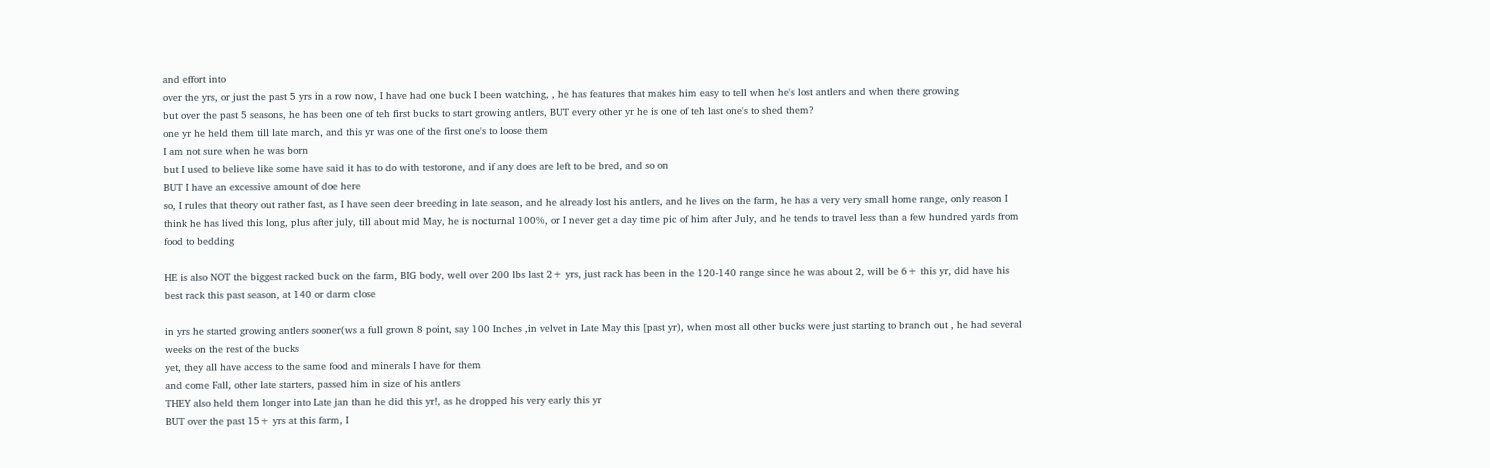and effort into
over the yrs, or just the past 5 yrs in a row now, I have had one buck I been watching, , he has features that makes him easy to tell when he's lost antlers and when there growing
but over the past 5 seasons, he has been one of teh first bucks to start growing antlers, BUT every other yr he is one of teh last one's to shed them?
one yr he held them till late march, and this yr was one of the first one's to loose them
I am not sure when he was born
but I used to believe like some have said it has to do with testorone, and if any does are left to be bred, and so on
BUT I have an excessive amount of doe here
so, I rules that theory out rather fast, as I have seen deer breeding in late season, and he already lost his antlers, and he lives on the farm, he has a very very small home range, only reason I think he has lived this long, plus after july, till about mid May, he is nocturnal 100%, or I never get a day time pic of him after July, and he tends to travel less than a few hundred yards from food to bedding

HE is also NOT the biggest racked buck on the farm, BIG body, well over 200 lbs last 2+ yrs, just rack has been in the 120-140 range since he was about 2, will be 6+ this yr, did have his best rack this past season, at 140 or darm close

in yrs he started growing antlers sooner(ws a full grown 8 point, say 100 Inches ,in velvet in Late May this [past yr), when most all other bucks were just starting to branch out , he had several weeks on the rest of the bucks
yet, they all have access to the same food and minerals I have for them
and come Fall, other late starters, passed him in size of his antlers
THEY also held them longer into Late jan than he did this yr!, as he dropped his very early this yr
BUT over the past 15+ yrs at this farm, I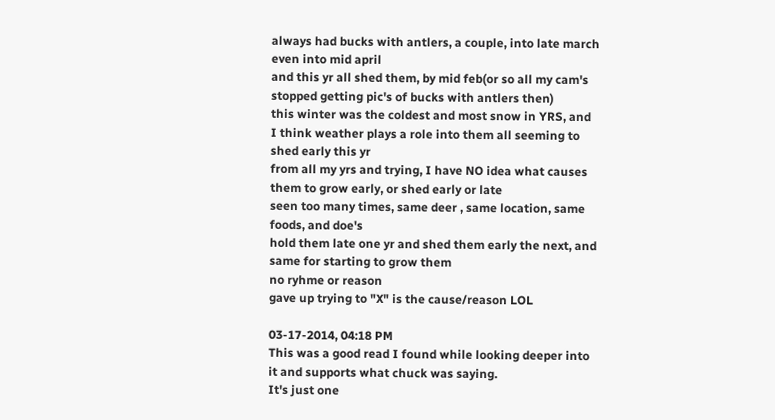always had bucks with antlers, a couple, into late march even into mid april
and this yr all shed them, by mid feb(or so all my cam's stopped getting pic's of bucks with antlers then)
this winter was the coldest and most snow in YRS, and I think weather plays a role into them all seeming to shed early this yr
from all my yrs and trying, I have NO idea what causes them to grow early, or shed early or late
seen too many times, same deer , same location, same foods, and doe's
hold them late one yr and shed them early the next, and same for starting to grow them
no ryhme or reason
gave up trying to "X" is the cause/reason LOL

03-17-2014, 04:18 PM
This was a good read I found while looking deeper into it and supports what chuck was saying.
It's just one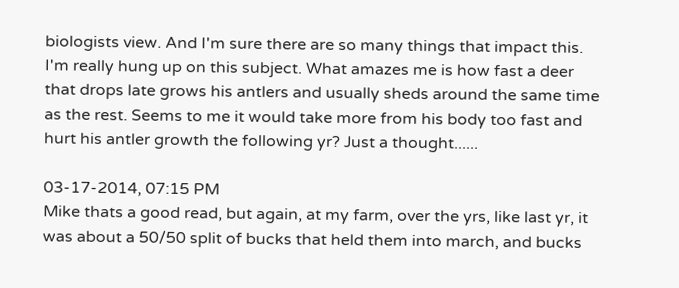biologists view. And I'm sure there are so many things that impact this. I'm really hung up on this subject. What amazes me is how fast a deer that drops late grows his antlers and usually sheds around the same time as the rest. Seems to me it would take more from his body too fast and hurt his antler growth the following yr? Just a thought......

03-17-2014, 07:15 PM
Mike thats a good read, but again, at my farm, over the yrs, like last yr, it was about a 50/50 split of bucks that held them into march, and bucks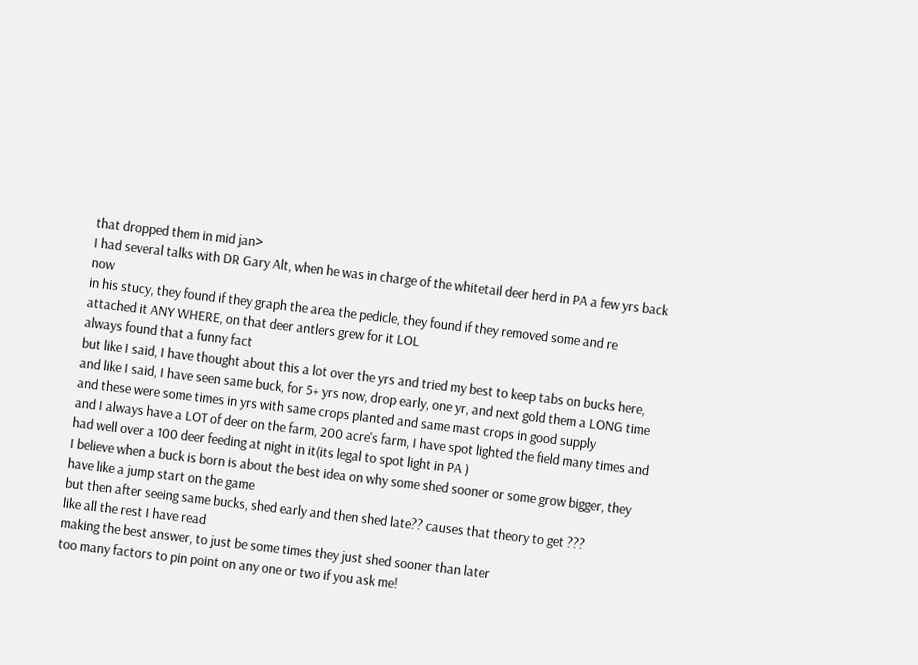that dropped them in mid jan>
I had several talks with DR Gary Alt, when he was in charge of the whitetail deer herd in PA a few yrs back now
in his stucy, they found if they graph the area the pedicle, they found if they removed some and re attached it ANY WHERE, on that deer antlers grew for it LOL
always found that a funny fact
but like I said, I have thought about this a lot over the yrs and tried my best to keep tabs on bucks here, and like I said, I have seen same buck, for 5+ yrs now, drop early, one yr, and next gold them a LONG time
and these were some times in yrs with same crops planted and same mast crops in good supply
and I always have a LOT of deer on the farm, 200 acre's farm, I have spot lighted the field many times and had well over a 100 deer feeding at night in it(its legal to spot light in PA )
I believe when a buck is born is about the best idea on why some shed sooner or some grow bigger, they have like a jump start on the game
but then after seeing same bucks, shed early and then shed late?? causes that theory to get ???
like all the rest I have read
making the best answer, to just be some times they just shed sooner than later
too many factors to pin point on any one or two if you ask me!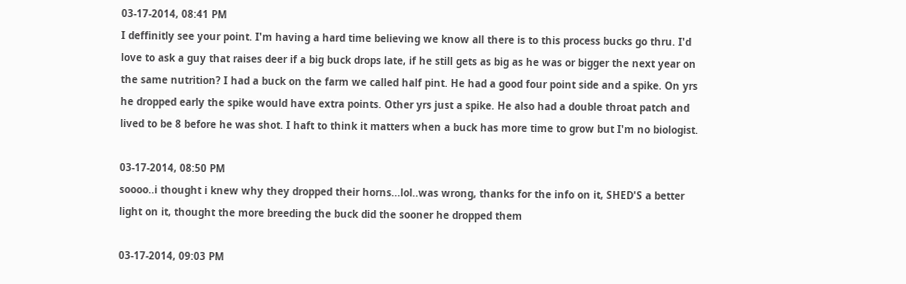03-17-2014, 08:41 PM
I deffinitly see your point. I'm having a hard time believing we know all there is to this process bucks go thru. I'd love to ask a guy that raises deer if a big buck drops late, if he still gets as big as he was or bigger the next year on the same nutrition? I had a buck on the farm we called half pint. He had a good four point side and a spike. On yrs he dropped early the spike would have extra points. Other yrs just a spike. He also had a double throat patch and lived to be 8 before he was shot. I haft to think it matters when a buck has more time to grow but I'm no biologist.

03-17-2014, 08:50 PM
soooo..i thought i knew why they dropped their horns...lol..was wrong, thanks for the info on it, SHED'S a better light on it, thought the more breeding the buck did the sooner he dropped them

03-17-2014, 09:03 PM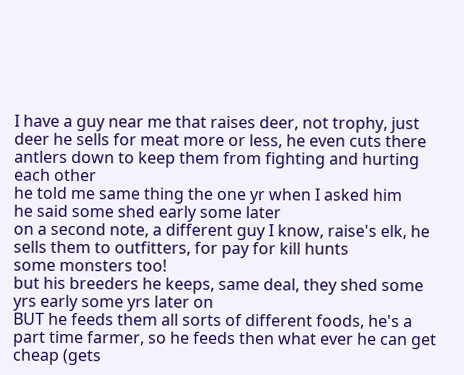I have a guy near me that raises deer, not trophy, just deer he sells for meat more or less, he even cuts there antlers down to keep them from fighting and hurting each other
he told me same thing the one yr when I asked him
he said some shed early some later
on a second note, a different guy I know, raise's elk, he sells them to outfitters, for pay for kill hunts
some monsters too!
but his breeders he keeps, same deal, they shed some yrs early some yrs later on
BUT he feeds them all sorts of different foods, he's a part time farmer, so he feeds then what ever he can get cheap (gets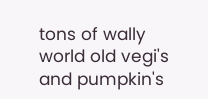tons of wally world old vegi's and pumpkin's